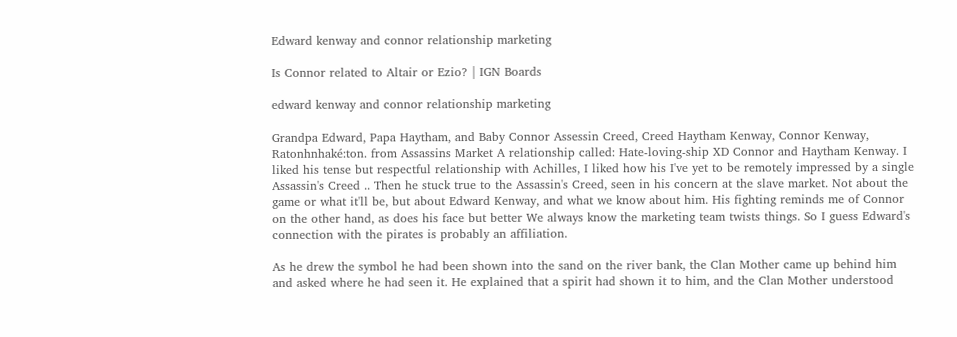Edward kenway and connor relationship marketing

Is Connor related to Altair or Ezio? | IGN Boards

edward kenway and connor relationship marketing

Grandpa Edward, Papa Haytham, and Baby Connor Assessin Creed, Creed Haytham Kenway, Connor Kenway, Ratonhnhaké:ton. from Assassins Market A relationship called: Hate-loving-ship XD Connor and Haytham Kenway. I liked his tense but respectful relationship with Achilles, I liked how his I've yet to be remotely impressed by a single Assassin's Creed .. Then he stuck true to the Assassin's Creed, seen in his concern at the slave market. Not about the game or what it'll be, but about Edward Kenway, and what we know about him. His fighting reminds me of Connor on the other hand, as does his face but better We always know the marketing team twists things. So I guess Edward's connection with the pirates is probably an affiliation.

As he drew the symbol he had been shown into the sand on the river bank, the Clan Mother came up behind him and asked where he had seen it. He explained that a spirit had shown it to him, and the Clan Mother understood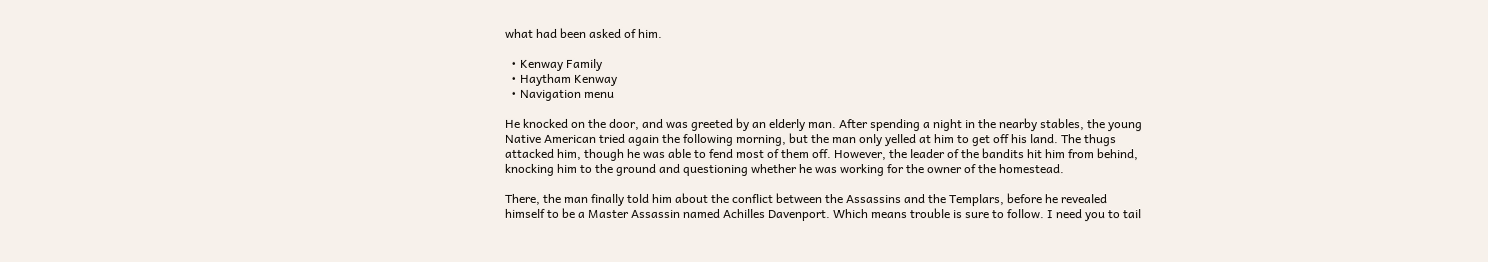what had been asked of him.

  • Kenway Family
  • Haytham Kenway
  • Navigation menu

He knocked on the door, and was greeted by an elderly man. After spending a night in the nearby stables, the young Native American tried again the following morning, but the man only yelled at him to get off his land. The thugs attacked him, though he was able to fend most of them off. However, the leader of the bandits hit him from behind, knocking him to the ground and questioning whether he was working for the owner of the homestead.

There, the man finally told him about the conflict between the Assassins and the Templars, before he revealed himself to be a Master Assassin named Achilles Davenport. Which means trouble is sure to follow. I need you to tail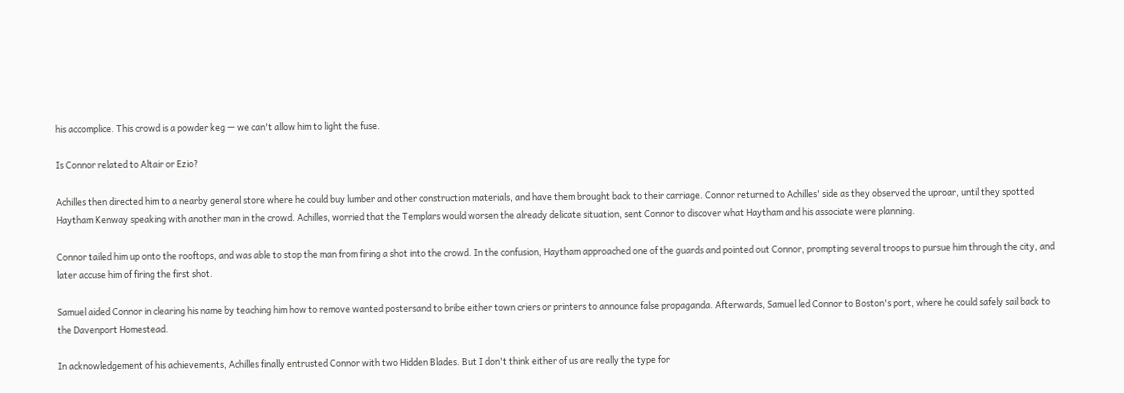his accomplice. This crowd is a powder keg — we can't allow him to light the fuse.

Is Connor related to Altair or Ezio?

Achilles then directed him to a nearby general store where he could buy lumber and other construction materials, and have them brought back to their carriage. Connor returned to Achilles' side as they observed the uproar, until they spotted Haytham Kenway speaking with another man in the crowd. Achilles, worried that the Templars would worsen the already delicate situation, sent Connor to discover what Haytham and his associate were planning.

Connor tailed him up onto the rooftops, and was able to stop the man from firing a shot into the crowd. In the confusion, Haytham approached one of the guards and pointed out Connor, prompting several troops to pursue him through the city, and later accuse him of firing the first shot.

Samuel aided Connor in clearing his name by teaching him how to remove wanted postersand to bribe either town criers or printers to announce false propaganda. Afterwards, Samuel led Connor to Boston's port, where he could safely sail back to the Davenport Homestead.

In acknowledgement of his achievements, Achilles finally entrusted Connor with two Hidden Blades. But I don't think either of us are really the type for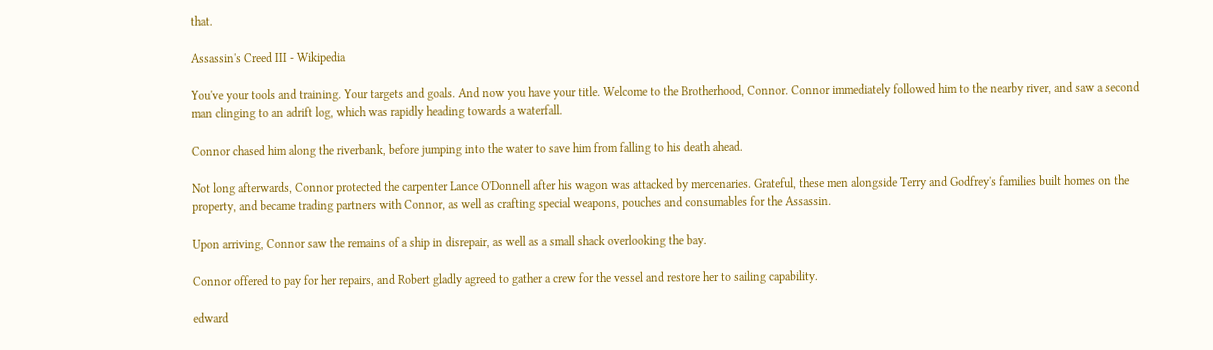that.

Assassin's Creed III - Wikipedia

You've your tools and training. Your targets and goals. And now you have your title. Welcome to the Brotherhood, Connor. Connor immediately followed him to the nearby river, and saw a second man clinging to an adrift log, which was rapidly heading towards a waterfall.

Connor chased him along the riverbank, before jumping into the water to save him from falling to his death ahead.

Not long afterwards, Connor protected the carpenter Lance O'Donnell after his wagon was attacked by mercenaries. Grateful, these men alongside Terry and Godfrey's families built homes on the property, and became trading partners with Connor, as well as crafting special weapons, pouches and consumables for the Assassin.

Upon arriving, Connor saw the remains of a ship in disrepair, as well as a small shack overlooking the bay.

Connor offered to pay for her repairs, and Robert gladly agreed to gather a crew for the vessel and restore her to sailing capability.

edward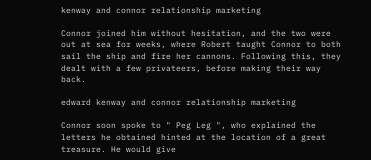kenway and connor relationship marketing

Connor joined him without hesitation, and the two were out at sea for weeks, where Robert taught Connor to both sail the ship and fire her cannons. Following this, they dealt with a few privateers, before making their way back.

edward kenway and connor relationship marketing

Connor soon spoke to " Peg Leg ", who explained the letters he obtained hinted at the location of a great treasure. He would give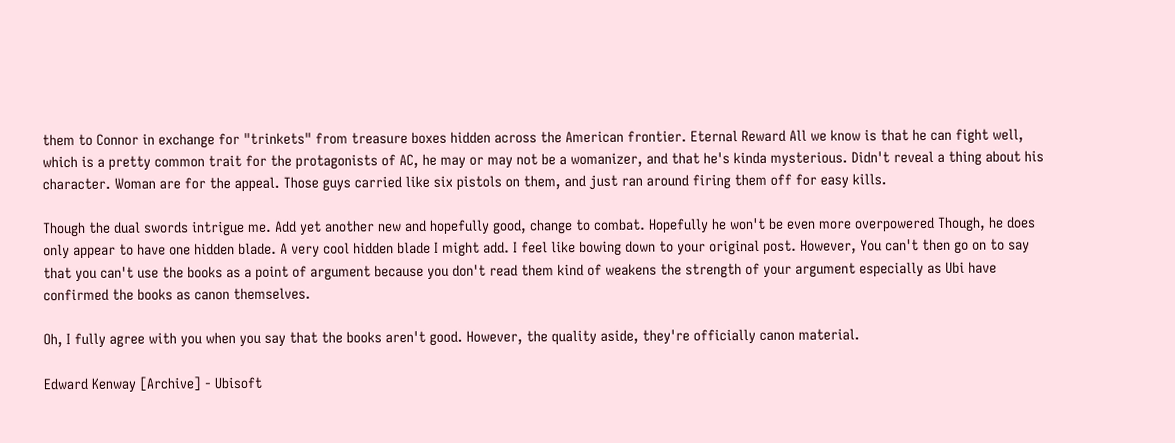them to Connor in exchange for "trinkets" from treasure boxes hidden across the American frontier. Eternal Reward All we know is that he can fight well, which is a pretty common trait for the protagonists of AC, he may or may not be a womanizer, and that he's kinda mysterious. Didn't reveal a thing about his character. Woman are for the appeal. Those guys carried like six pistols on them, and just ran around firing them off for easy kills.

Though the dual swords intrigue me. Add yet another new and hopefully good, change to combat. Hopefully he won't be even more overpowered Though, he does only appear to have one hidden blade. A very cool hidden blade I might add. I feel like bowing down to your original post. However, You can't then go on to say that you can't use the books as a point of argument because you don't read them kind of weakens the strength of your argument especially as Ubi have confirmed the books as canon themselves.

Oh, I fully agree with you when you say that the books aren't good. However, the quality aside, they're officially canon material.

Edward Kenway [Archive] - Ubisoft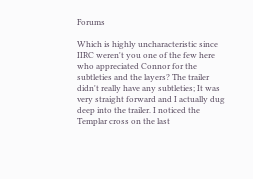Forums

Which is highly uncharacteristic since IIRC weren't you one of the few here who appreciated Connor for the subtleties and the layers? The trailer didn't really have any subtleties; It was very straight forward and I actually dug deep into the trailer. I noticed the Templar cross on the last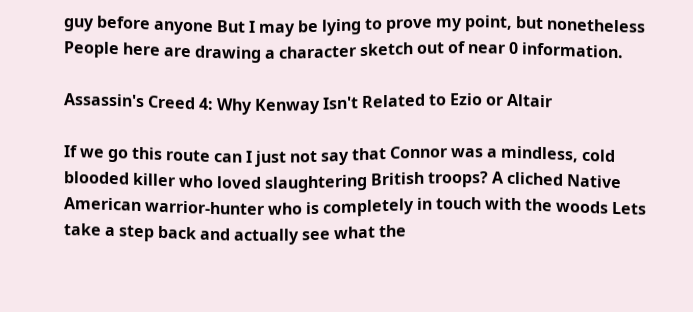guy before anyone But I may be lying to prove my point, but nonetheless People here are drawing a character sketch out of near 0 information.

Assassin's Creed 4: Why Kenway Isn't Related to Ezio or Altair

If we go this route can I just not say that Connor was a mindless, cold blooded killer who loved slaughtering British troops? A cliched Native American warrior-hunter who is completely in touch with the woods Lets take a step back and actually see what the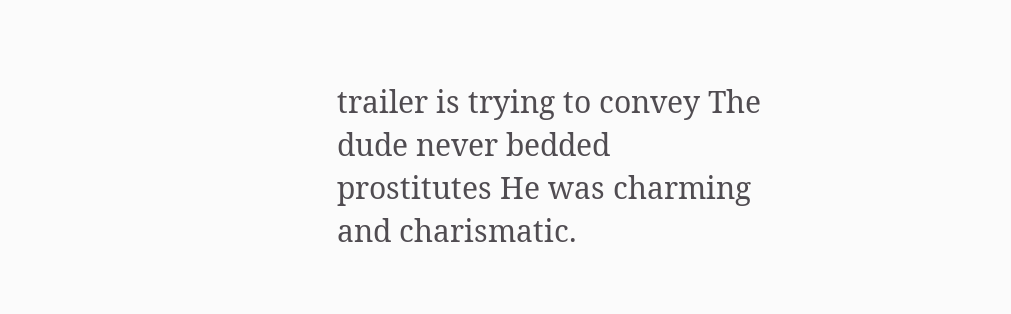trailer is trying to convey The dude never bedded prostitutes He was charming and charismatic.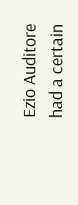Ezio Auditore had a certain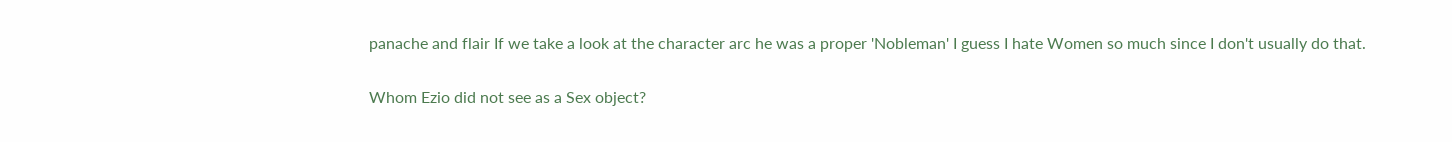panache and flair If we take a look at the character arc he was a proper 'Nobleman' I guess I hate Women so much since I don't usually do that.

Whom Ezio did not see as a Sex object?